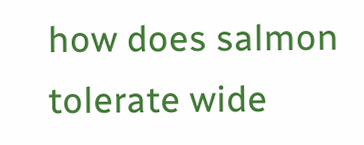how does salmon tolerate wide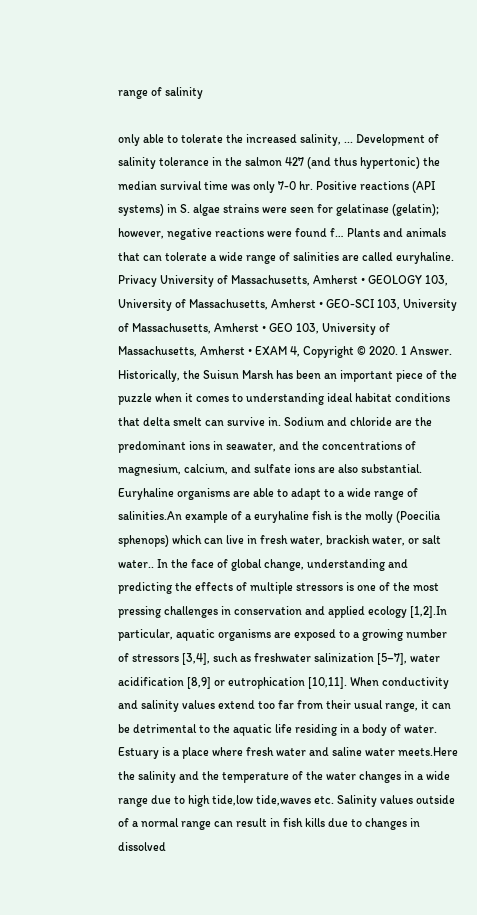range of salinity

only able to tolerate the increased salinity, ... Development of salinity tolerance in the salmon 427 (and thus hypertonic) the median survival time was only 7-0 hr. Positive reactions (API systems) in S. algae strains were seen for gelatinase (gelatin); however, negative reactions were found f… Plants and animals that can tolerate a wide range of salinities are called euryhaline.   Privacy University of Massachusetts, Amherst • GEOLOGY 103, University of Massachusetts, Amherst • GEO-SCI 103, University of Massachusetts, Amherst • GEO 103, University of Massachusetts, Amherst • EXAM 4, Copyright © 2020. 1 Answer. Historically, the Suisun Marsh has been an important piece of the puzzle when it comes to understanding ideal habitat conditions that delta smelt can survive in. Sodium and chloride are the predominant ions in seawater, and the concentrations of magnesium, calcium, and sulfate ions are also substantial. Euryhaline organisms are able to adapt to a wide range of salinities.An example of a euryhaline fish is the molly (Poecilia sphenops) which can live in fresh water, brackish water, or salt water.. In the face of global change, understanding and predicting the effects of multiple stressors is one of the most pressing challenges in conservation and applied ecology [1,2].In particular, aquatic organisms are exposed to a growing number of stressors [3,4], such as freshwater salinization [5–7], water acidification [8,9] or eutrophication [10,11]. When conductivity and salinity values extend too far from their usual range, it can be detrimental to the aquatic life residing in a body of water. Estuary is a place where fresh water and saline water meets.Here the salinity and the temperature of the water changes in a wide range due to high tide,low tide,waves etc. Salinity values outside of a normal range can result in fish kills due to changes in dissolved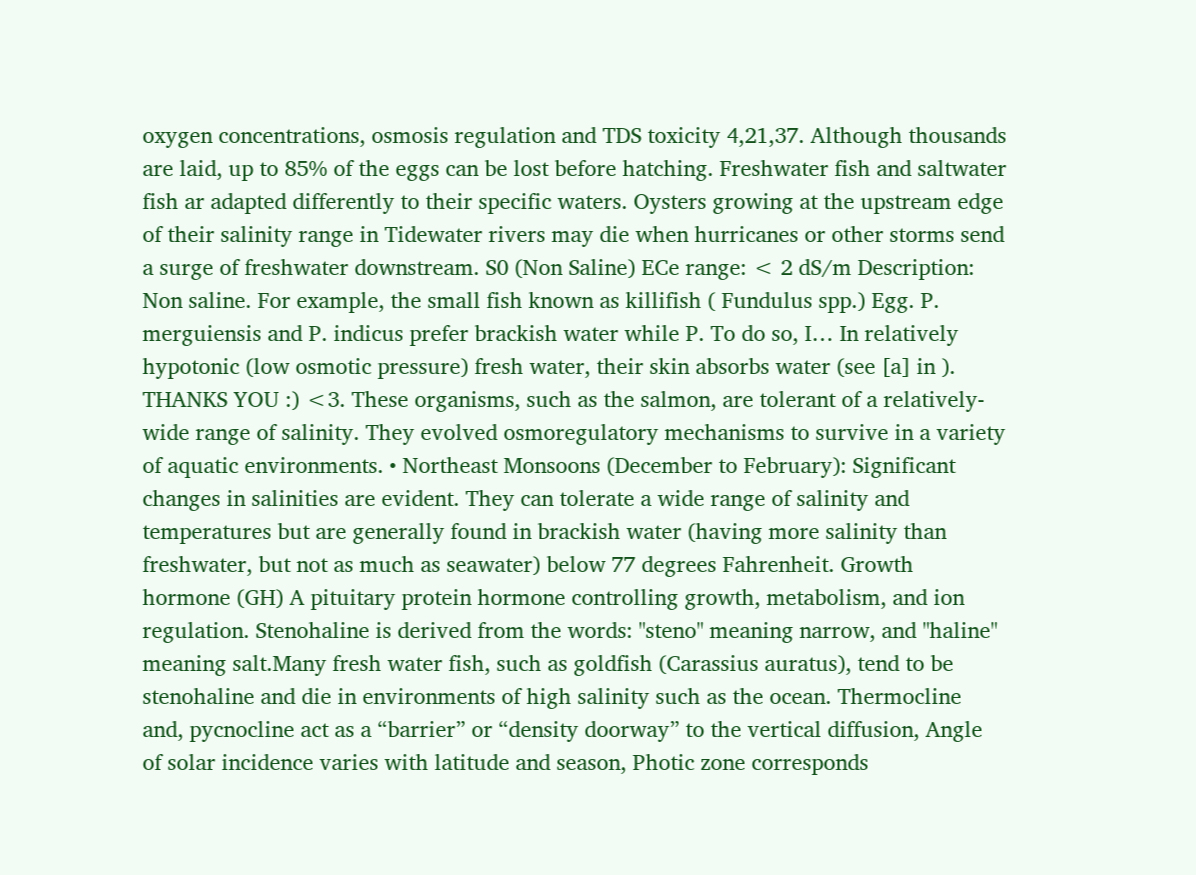oxygen concentrations, osmosis regulation and TDS toxicity 4,21,37. Although thousands are laid, up to 85% of the eggs can be lost before hatching. Freshwater fish and saltwater fish ar adapted differently to their specific waters. Oysters growing at the upstream edge of their salinity range in Tidewater rivers may die when hurricanes or other storms send a surge of freshwater downstream. S0 (Non Saline) ECe range: < 2 dS/m Description: Non saline. For example, the small fish known as killifish ( Fundulus spp.) Egg. P. merguiensis and P. indicus prefer brackish water while P. To do so, I… In relatively hypotonic (low osmotic pressure) fresh water, their skin absorbs water (see [a] in ). THANKS YOU :) <3. These organisms, such as the salmon, are tolerant of a relatively-wide range of salinity. They evolved osmoregulatory mechanisms to survive in a variety of aquatic environments. • Northeast Monsoons (December to February): Significant changes in salinities are evident. They can tolerate a wide range of salinity and temperatures but are generally found in brackish water (having more salinity than freshwater, but not as much as seawater) below 77 degrees Fahrenheit. Growth hormone (GH) A pituitary protein hormone controlling growth, metabolism, and ion regulation. Stenohaline is derived from the words: "steno" meaning narrow, and "haline" meaning salt.Many fresh water fish, such as goldfish (Carassius auratus), tend to be stenohaline and die in environments of high salinity such as the ocean. Thermocline and, pycnocline act as a “barrier” or “density doorway” to the vertical diffusion, Angle of solar incidence varies with latitude and season, Photic zone corresponds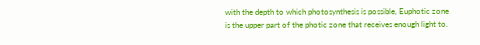with the depth to which photosynthesis is possible, Euphotic zone is the upper part of the photic zone that receives enough light to.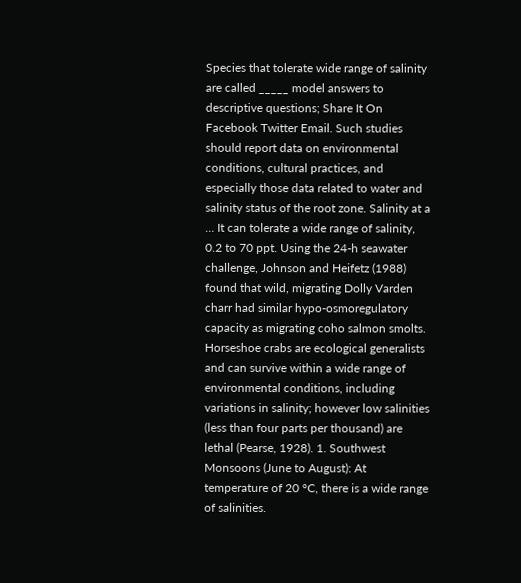Species that tolerate wide range of salinity are called _____ model answers to descriptive questions; Share It On Facebook Twitter Email. Such studies should report data on environmental conditions, cultural practices, and especially those data related to water and salinity status of the root zone. Salinity at a … It can tolerate a wide range of salinity, 0.2 to 70 ppt. Using the 24-h seawater challenge, Johnson and Heifetz (1988) found that wild, migrating Dolly Varden charr had similar hypo-osmoregulatory capacity as migrating coho salmon smolts. Horseshoe crabs are ecological generalists and can survive within a wide range of environmental conditions, including variations in salinity; however low salinities (less than four parts per thousand) are lethal (Pearse, 1928). 1. Southwest Monsoons (June to August): At temperature of 20 °C, there is a wide range of salinities.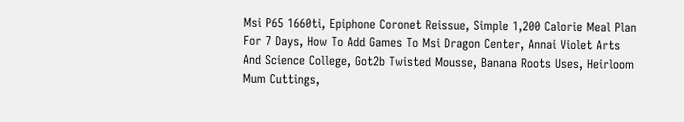Msi P65 1660ti, Epiphone Coronet Reissue, Simple 1,200 Calorie Meal Plan For 7 Days, How To Add Games To Msi Dragon Center, Annai Violet Arts And Science College, Got2b Twisted Mousse, Banana Roots Uses, Heirloom Mum Cuttings,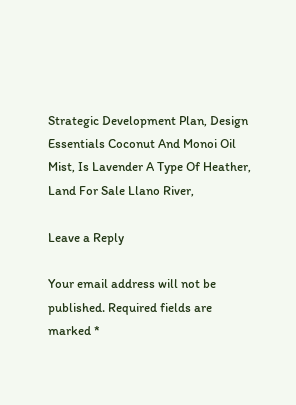Strategic Development Plan, Design Essentials Coconut And Monoi Oil Mist, Is Lavender A Type Of Heather, Land For Sale Llano River,

Leave a Reply

Your email address will not be published. Required fields are marked *